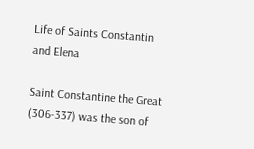Life of Saints Constantin and Elena

Saint Constantine the Great (306-337) was the son of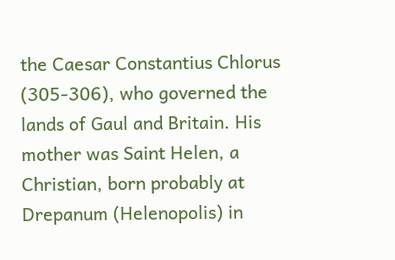the Caesar Constantius Chlorus (305-306), who governed the lands of Gaul and Britain. His mother was Saint Helen, a Christian, born probably at Drepanum (Helenopolis) in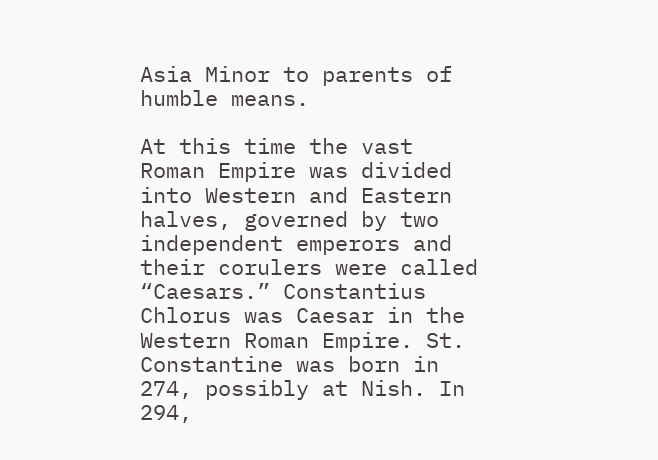Asia Minor to parents of humble means.

At this time the vast Roman Empire was divided into Western and Eastern halves, governed by two independent emperors and their corulers were called “Caesars.” Constantius Chlorus was Caesar in the Western Roman Empire. St. Constantine was born in 274, possibly at Nish. In 294,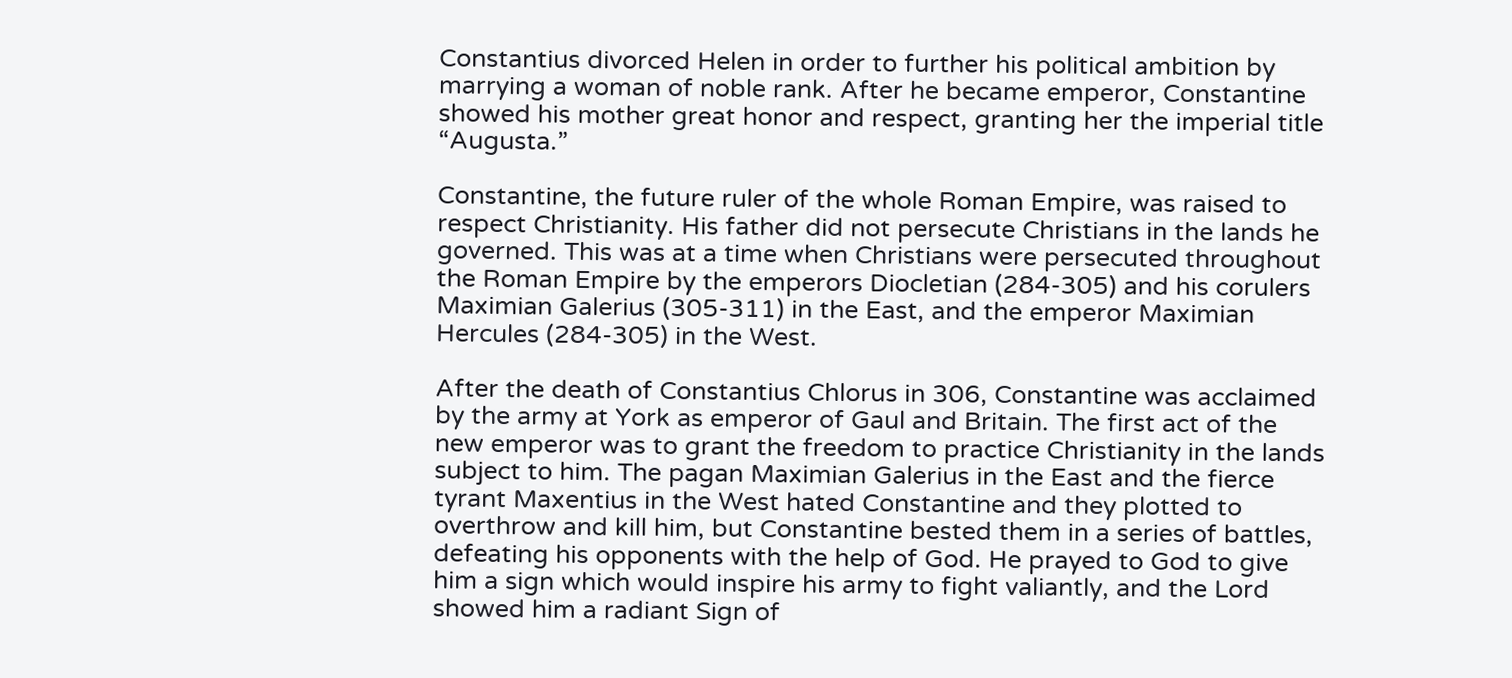Constantius divorced Helen in order to further his political ambition by marrying a woman of noble rank. After he became emperor, Constantine showed his mother great honor and respect, granting her the imperial title “Augusta.”

Constantine, the future ruler of the whole Roman Empire, was raised to respect Christianity. His father did not persecute Christians in the lands he governed. This was at a time when Christians were persecuted throughout the Roman Empire by the emperors Diocletian (284-305) and his corulers Maximian Galerius (305-311) in the East, and the emperor Maximian Hercules (284-305) in the West.

After the death of Constantius Chlorus in 306, Constantine was acclaimed by the army at York as emperor of Gaul and Britain. The first act of the new emperor was to grant the freedom to practice Christianity in the lands subject to him. The pagan Maximian Galerius in the East and the fierce tyrant Maxentius in the West hated Constantine and they plotted to overthrow and kill him, but Constantine bested them in a series of battles, defeating his opponents with the help of God. He prayed to God to give him a sign which would inspire his army to fight valiantly, and the Lord showed him a radiant Sign of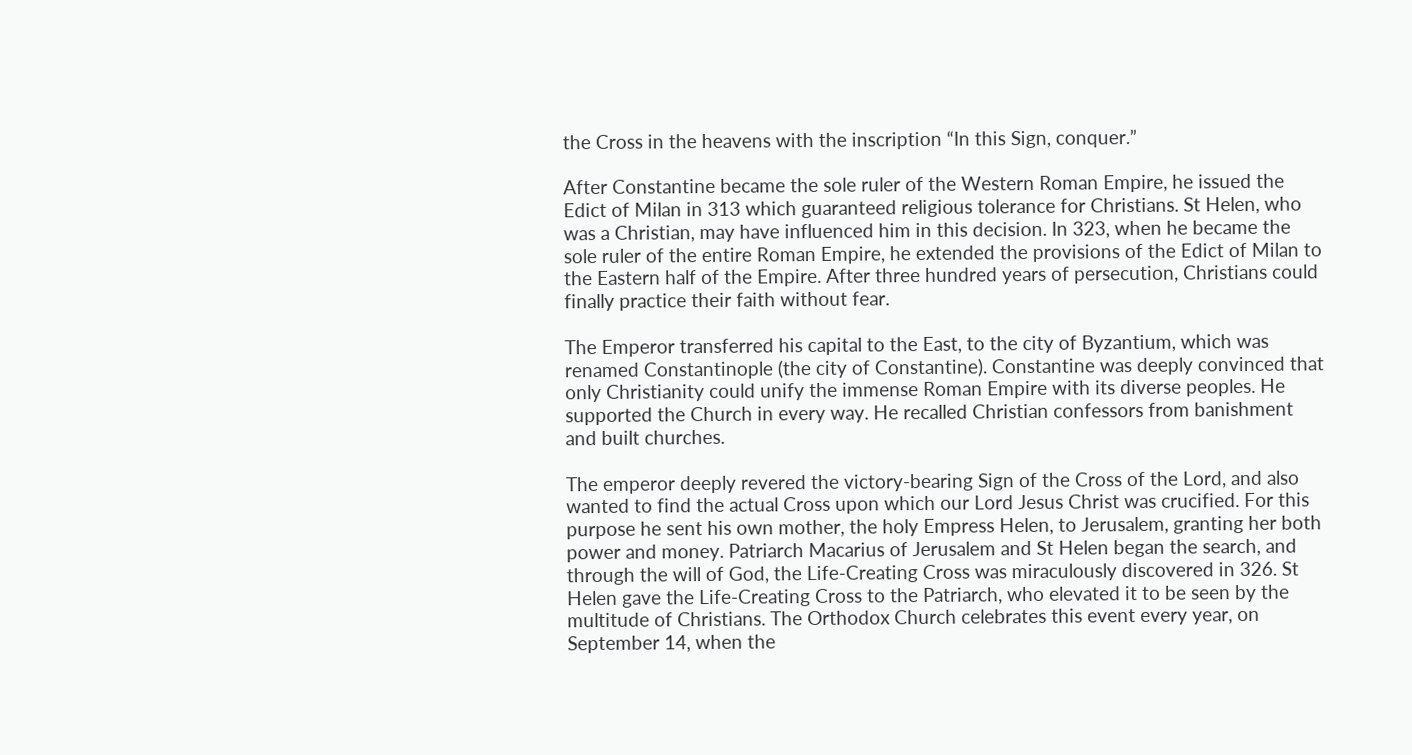the Cross in the heavens with the inscription “In this Sign, conquer.”

After Constantine became the sole ruler of the Western Roman Empire, he issued the Edict of Milan in 313 which guaranteed religious tolerance for Christians. St Helen, who was a Christian, may have influenced him in this decision. In 323, when he became the sole ruler of the entire Roman Empire, he extended the provisions of the Edict of Milan to the Eastern half of the Empire. After three hundred years of persecution, Christians could finally practice their faith without fear.

The Emperor transferred his capital to the East, to the city of Byzantium, which was renamed Constantinople (the city of Constantine). Constantine was deeply convinced that only Christianity could unify the immense Roman Empire with its diverse peoples. He supported the Church in every way. He recalled Christian confessors from banishment and built churches.

The emperor deeply revered the victory-bearing Sign of the Cross of the Lord, and also wanted to find the actual Cross upon which our Lord Jesus Christ was crucified. For this purpose he sent his own mother, the holy Empress Helen, to Jerusalem, granting her both power and money. Patriarch Macarius of Jerusalem and St Helen began the search, and through the will of God, the Life-Creating Cross was miraculously discovered in 326. St Helen gave the Life-Creating Cross to the Patriarch, who elevated it to be seen by the multitude of Christians. The Orthodox Church celebrates this event every year, on September 14, when the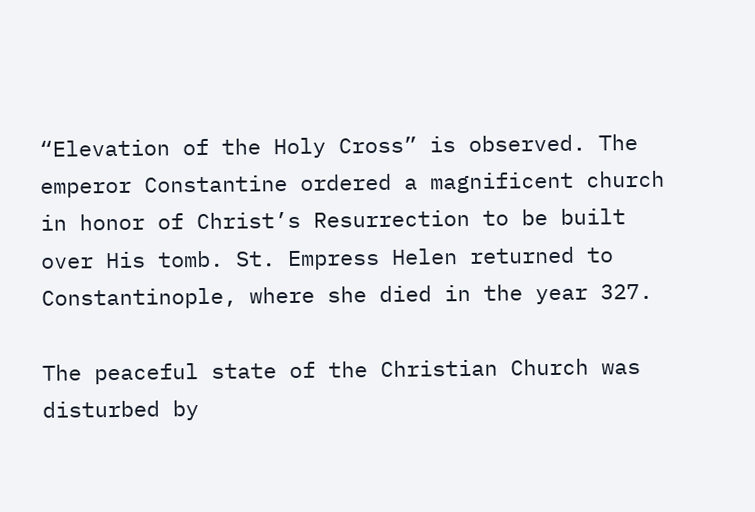“Elevation of the Holy Cross” is observed. The emperor Constantine ordered a magnificent church in honor of Christ’s Resurrection to be built over His tomb. St. Empress Helen returned to Constantinople, where she died in the year 327.

The peaceful state of the Christian Church was disturbed by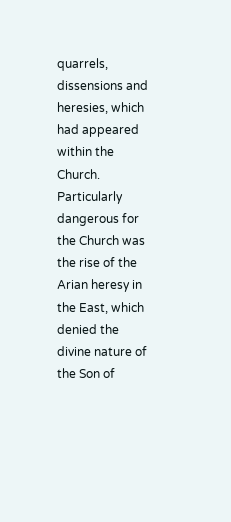quarrels, dissensions and heresies, which had appeared within the Church. Particularly dangerous for the Church was the rise of the Arian heresy in the East, which denied the divine nature of the Son of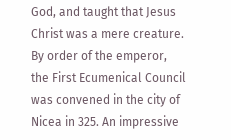God, and taught that Jesus Christ was a mere creature. By order of the emperor, the First Ecumenical Council was convened in the city of Nicea in 325. An impressive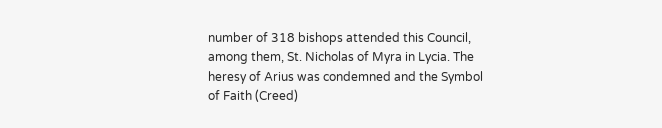number of 318 bishops attended this Council, among them, St. Nicholas of Myra in Lycia. The heresy of Arius was condemned and the Symbol of Faith (Creed)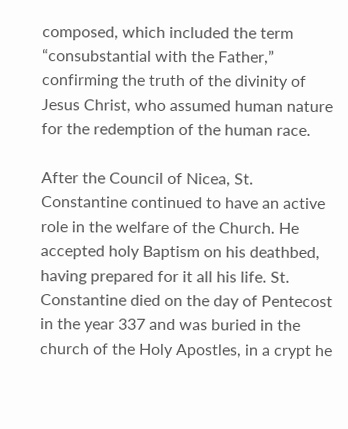composed, which included the term “consubstantial with the Father,” confirming the truth of the divinity of Jesus Christ, who assumed human nature for the redemption of the human race.

After the Council of Nicea, St. Constantine continued to have an active role in the welfare of the Church. He accepted holy Baptism on his deathbed, having prepared for it all his life. St. Constantine died on the day of Pentecost in the year 337 and was buried in the church of the Holy Apostles, in a crypt he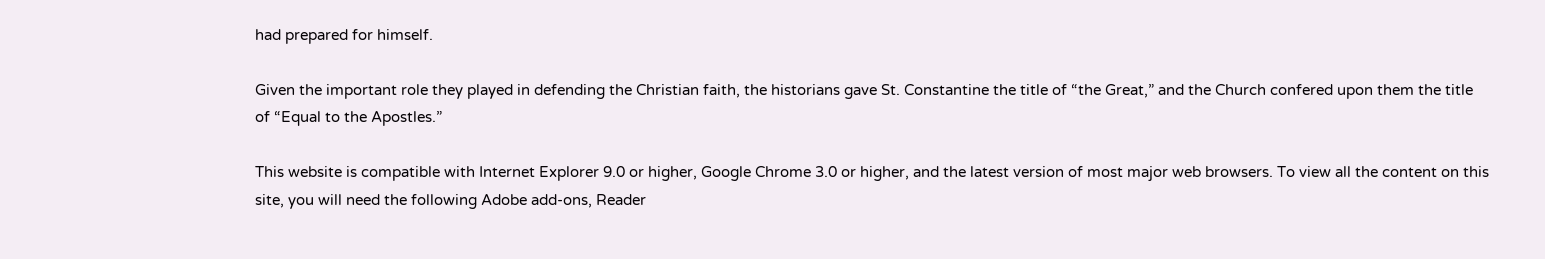had prepared for himself.

Given the important role they played in defending the Christian faith, the historians gave St. Constantine the title of “the Great,” and the Church confered upon them the title of “Equal to the Apostles.”

This website is compatible with Internet Explorer 9.0 or higher, Google Chrome 3.0 or higher, and the latest version of most major web browsers. To view all the content on this site, you will need the following Adobe add-ons, Reader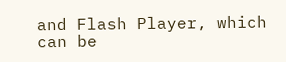and Flash Player, which can be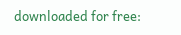downloaded for free: